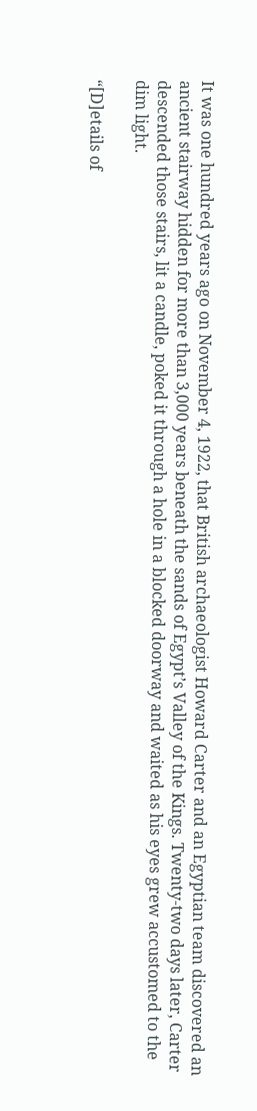It was one hundred years ago on November 4, 1922, that British archaeologist Howard Carter and an Egyptian team discovered an ancient stairway hidden for more than 3,000 years beneath the sands of Egypt’s Valley of the Kings. Twenty-two days later, Carter descended those stairs, lit a candle, poked it through a hole in a blocked doorway and waited as his eyes grew accustomed to the dim light.

“[D]etails of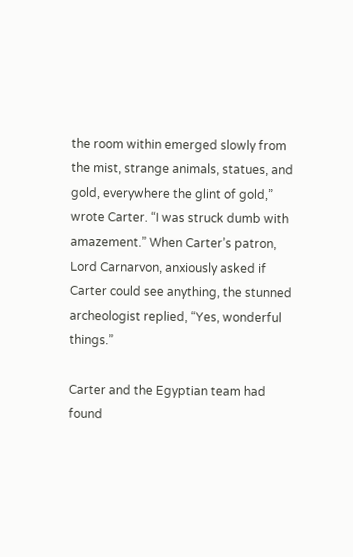the room within emerged slowly from the mist, strange animals, statues, and gold, everywhere the glint of gold,” wrote Carter. “I was struck dumb with amazement.” When Carter’s patron, Lord Carnarvon, anxiously asked if Carter could see anything, the stunned archeologist replied, “Yes, wonderful things.”

Carter and the Egyptian team had found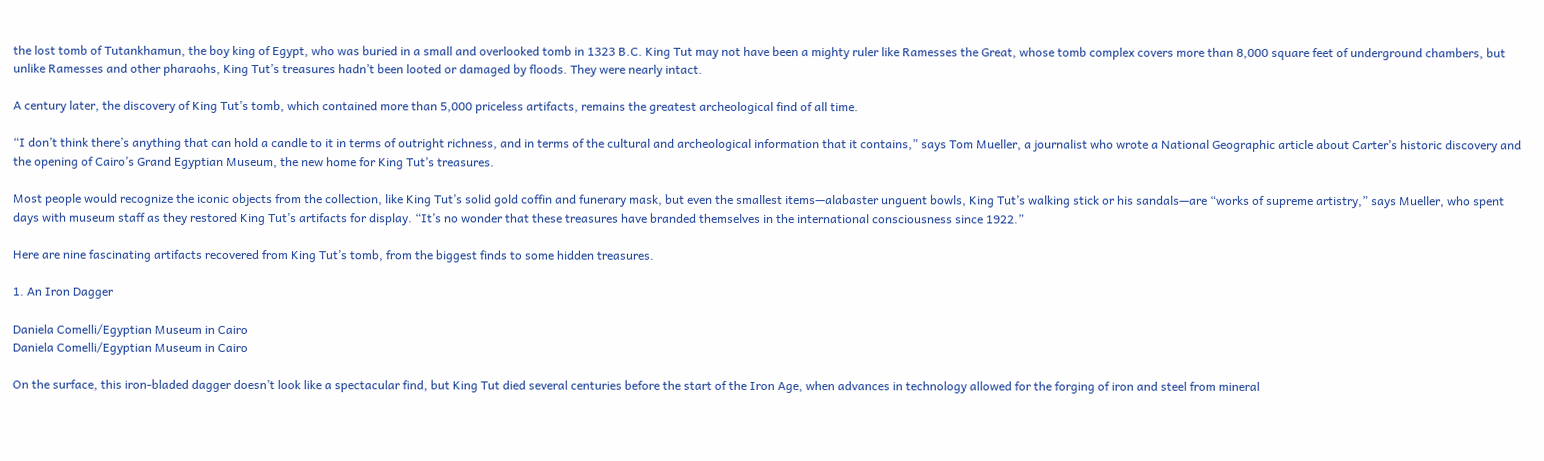the lost tomb of Tutankhamun, the boy king of Egypt, who was buried in a small and overlooked tomb in 1323 B.C. King Tut may not have been a mighty ruler like Ramesses the Great, whose tomb complex covers more than 8,000 square feet of underground chambers, but unlike Ramesses and other pharaohs, King Tut’s treasures hadn’t been looted or damaged by floods. They were nearly intact.

A century later, the discovery of King Tut’s tomb, which contained more than 5,000 priceless artifacts, remains the greatest archeological find of all time.

“I don’t think there’s anything that can hold a candle to it in terms of outright richness, and in terms of the cultural and archeological information that it contains,” says Tom Mueller, a journalist who wrote a National Geographic article about Carter’s historic discovery and the opening of Cairo’s Grand Egyptian Museum, the new home for King Tut’s treasures.

Most people would recognize the iconic objects from the collection, like King Tut’s solid gold coffin and funerary mask, but even the smallest items—alabaster unguent bowls, King Tut’s walking stick or his sandals—are “works of supreme artistry,” says Mueller, who spent days with museum staff as they restored King Tut’s artifacts for display. “It’s no wonder that these treasures have branded themselves in the international consciousness since 1922.”

Here are nine fascinating artifacts recovered from King Tut’s tomb, from the biggest finds to some hidden treasures.

1. An Iron Dagger

Daniela Comelli/Egyptian Museum in Cairo
Daniela Comelli/Egyptian Museum in Cairo

On the surface, this iron-bladed dagger doesn’t look like a spectacular find, but King Tut died several centuries before the start of the Iron Age, when advances in technology allowed for the forging of iron and steel from mineral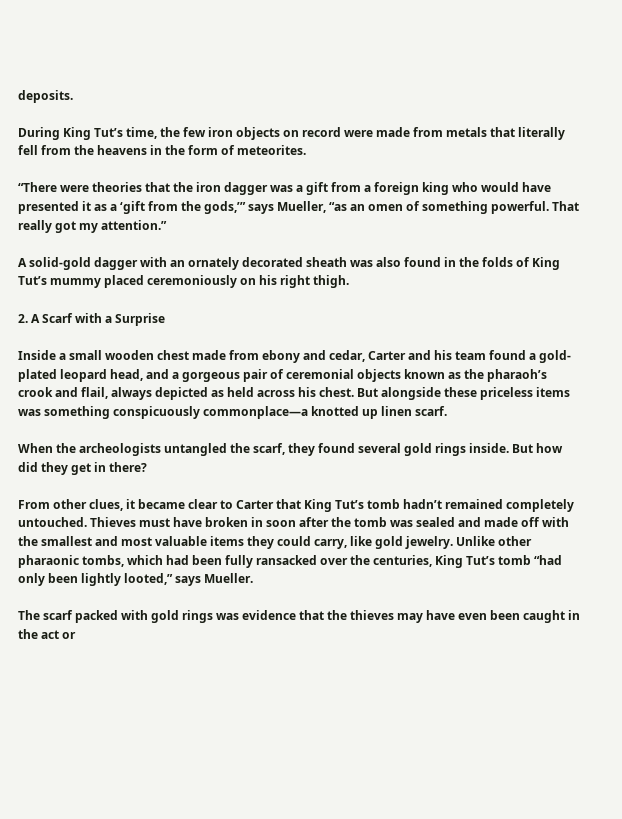deposits.

During King Tut’s time, the few iron objects on record were made from metals that literally fell from the heavens in the form of meteorites.

“There were theories that the iron dagger was a gift from a foreign king who would have presented it as a ‘gift from the gods,’” says Mueller, “as an omen of something powerful. That really got my attention.”

A solid-gold dagger with an ornately decorated sheath was also found in the folds of King Tut’s mummy placed ceremoniously on his right thigh.

2. A Scarf with a Surprise

Inside a small wooden chest made from ebony and cedar, Carter and his team found a gold-plated leopard head, and a gorgeous pair of ceremonial objects known as the pharaoh’s crook and flail, always depicted as held across his chest. But alongside these priceless items was something conspicuously commonplace—a knotted up linen scarf.

When the archeologists untangled the scarf, they found several gold rings inside. But how did they get in there?

From other clues, it became clear to Carter that King Tut’s tomb hadn’t remained completely untouched. Thieves must have broken in soon after the tomb was sealed and made off with the smallest and most valuable items they could carry, like gold jewelry. Unlike other pharaonic tombs, which had been fully ransacked over the centuries, King Tut’s tomb “had only been lightly looted,” says Mueller.

The scarf packed with gold rings was evidence that the thieves may have even been caught in the act or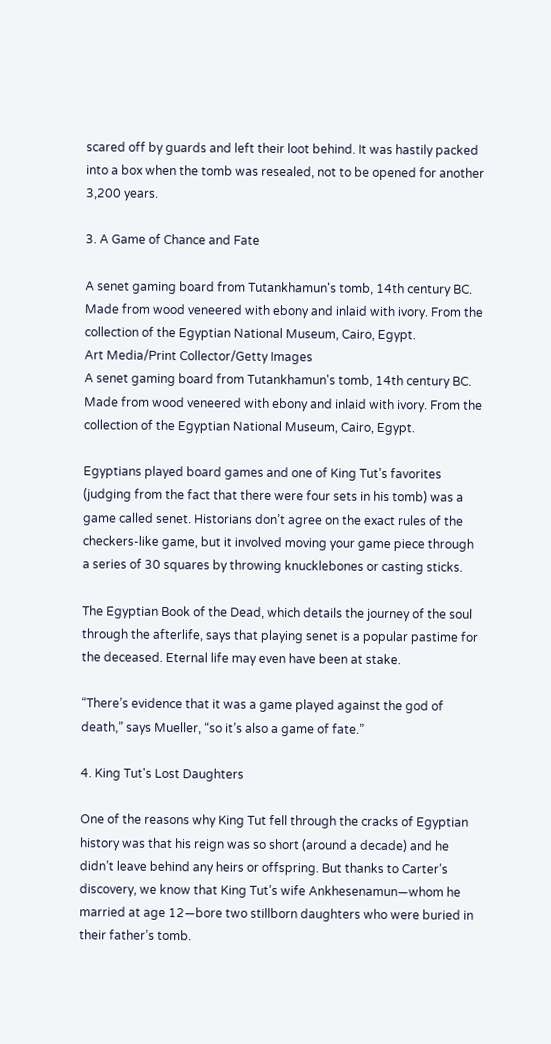scared off by guards and left their loot behind. It was hastily packed into a box when the tomb was resealed, not to be opened for another 3,200 years.

3. A Game of Chance and Fate

A senet gaming board from Tutankhamun's tomb, 14th century BC. Made from wood veneered with ebony and inlaid with ivory. From the collection of the Egyptian National Museum, Cairo, Egypt.
Art Media/Print Collector/Getty Images
A senet gaming board from Tutankhamun's tomb, 14th century BC. Made from wood veneered with ebony and inlaid with ivory. From the collection of the Egyptian National Museum, Cairo, Egypt.

Egyptians played board games and one of King Tut’s favorites (judging from the fact that there were four sets in his tomb) was a game called senet. Historians don’t agree on the exact rules of the checkers-like game, but it involved moving your game piece through a series of 30 squares by throwing knucklebones or casting sticks.

The Egyptian Book of the Dead, which details the journey of the soul through the afterlife, says that playing senet is a popular pastime for the deceased. Eternal life may even have been at stake.

“There’s evidence that it was a game played against the god of death,” says Mueller, “so it’s also a game of fate.”

4. King Tut's Lost Daughters

One of the reasons why King Tut fell through the cracks of Egyptian history was that his reign was so short (around a decade) and he didn’t leave behind any heirs or offspring. But thanks to Carter’s discovery, we know that King Tut’s wife Ankhesenamun—whom he married at age 12—bore two stillborn daughters who were buried in their father’s tomb.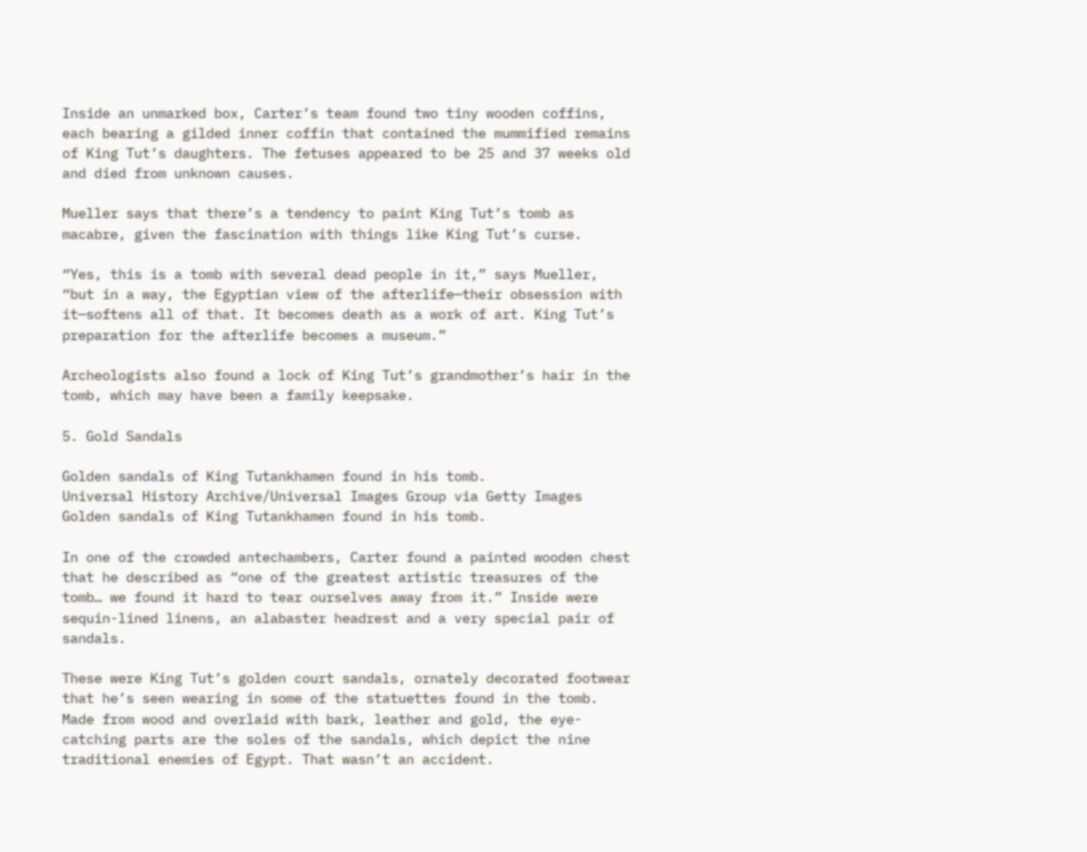Inside an unmarked box, Carter’s team found two tiny wooden coffins, each bearing a gilded inner coffin that contained the mummified remains of King Tut’s daughters. The fetuses appeared to be 25 and 37 weeks old and died from unknown causes.

Mueller says that there’s a tendency to paint King Tut’s tomb as macabre, given the fascination with things like King Tut’s curse.

“Yes, this is a tomb with several dead people in it,” says Mueller, “but in a way, the Egyptian view of the afterlife—their obsession with it—softens all of that. It becomes death as a work of art. King Tut’s preparation for the afterlife becomes a museum.”

Archeologists also found a lock of King Tut’s grandmother’s hair in the tomb, which may have been a family keepsake.

5. Gold Sandals

Golden sandals of King Tutankhamen found in his tomb.
Universal History Archive/Universal Images Group via Getty Images
Golden sandals of King Tutankhamen found in his tomb.

In one of the crowded antechambers, Carter found a painted wooden chest that he described as “one of the greatest artistic treasures of the tomb… we found it hard to tear ourselves away from it.” Inside were sequin-lined linens, an alabaster headrest and a very special pair of sandals.

These were King Tut’s golden court sandals, ornately decorated footwear that he’s seen wearing in some of the statuettes found in the tomb. Made from wood and overlaid with bark, leather and gold, the eye-catching parts are the soles of the sandals, which depict the nine traditional enemies of Egypt. That wasn’t an accident.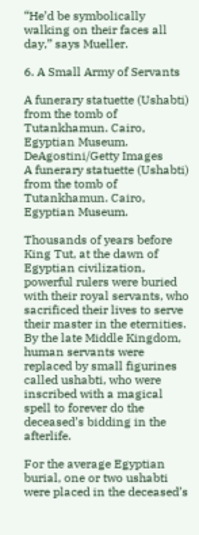“He’d be symbolically walking on their faces all day,” says Mueller.

6. A Small Army of Servants

A funerary statuette (Ushabti) from the tomb of Tutankhamun. Cairo, Egyptian Museum.
DeAgostini/Getty Images
A funerary statuette (Ushabti) from the tomb of Tutankhamun. Cairo, Egyptian Museum.

Thousands of years before King Tut, at the dawn of Egyptian civilization, powerful rulers were buried with their royal servants, who sacrificed their lives to serve their master in the eternities. By the late Middle Kingdom, human servants were replaced by small figurines called ushabti, who were inscribed with a magical spell to forever do the deceased’s bidding in the afterlife.

For the average Egyptian burial, one or two ushabti were placed in the deceased’s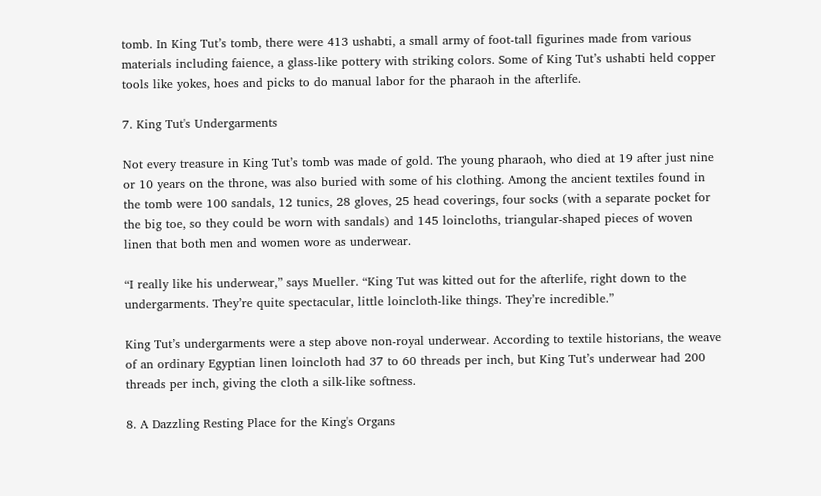tomb. In King Tut’s tomb, there were 413 ushabti, a small army of foot-tall figurines made from various materials including faience, a glass-like pottery with striking colors. Some of King Tut’s ushabti held copper tools like yokes, hoes and picks to do manual labor for the pharaoh in the afterlife.

7. King Tut's Undergarments

Not every treasure in King Tut’s tomb was made of gold. The young pharaoh, who died at 19 after just nine or 10 years on the throne, was also buried with some of his clothing. Among the ancient textiles found in the tomb were 100 sandals, 12 tunics, 28 gloves, 25 head coverings, four socks (with a separate pocket for the big toe, so they could be worn with sandals) and 145 loincloths, triangular-shaped pieces of woven linen that both men and women wore as underwear.

“I really like his underwear,” says Mueller. “King Tut was kitted out for the afterlife, right down to the undergarments. They’re quite spectacular, little loincloth-like things. They’re incredible.”

King Tut’s undergarments were a step above non-royal underwear. According to textile historians, the weave of an ordinary Egyptian linen loincloth had 37 to 60 threads per inch, but King Tut’s underwear had 200 threads per inch, giving the cloth a silk-like softness.

8. A Dazzling Resting Place for the King's Organs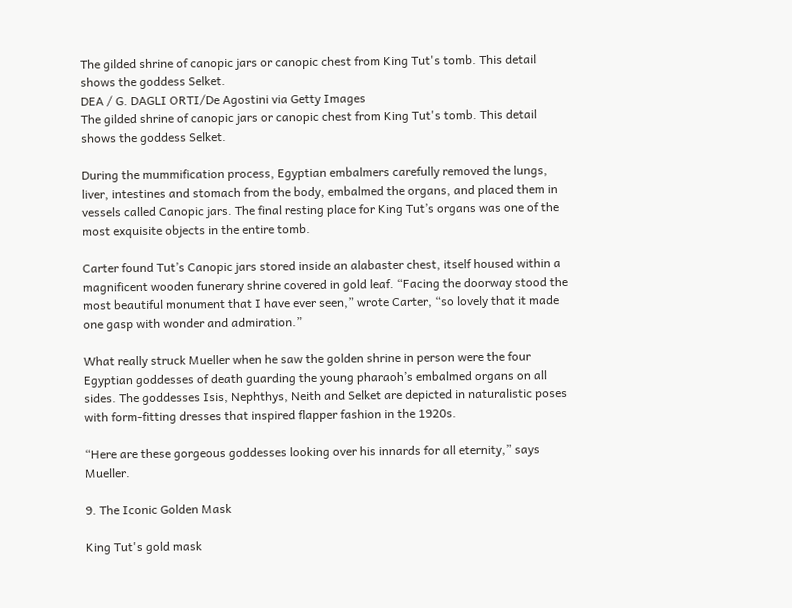The gilded shrine of canopic jars or canopic chest from King Tut's tomb. This detail shows the goddess Selket.
DEA / G. DAGLI ORTI/De Agostini via Getty Images
The gilded shrine of canopic jars or canopic chest from King Tut's tomb. This detail shows the goddess Selket.

During the mummification process, Egyptian embalmers carefully removed the lungs, liver, intestines and stomach from the body, embalmed the organs, and placed them in vessels called Canopic jars. The final resting place for King Tut’s organs was one of the most exquisite objects in the entire tomb.

Carter found Tut’s Canopic jars stored inside an alabaster chest, itself housed within a magnificent wooden funerary shrine covered in gold leaf. “Facing the doorway stood the most beautiful monument that I have ever seen,” wrote Carter, “so lovely that it made one gasp with wonder and admiration.”

What really struck Mueller when he saw the golden shrine in person were the four Egyptian goddesses of death guarding the young pharaoh’s embalmed organs on all sides. The goddesses Isis, Nephthys, Neith and Selket are depicted in naturalistic poses with form-fitting dresses that inspired flapper fashion in the 1920s.

“Here are these gorgeous goddesses looking over his innards for all eternity,” says Mueller.

9. The Iconic Golden Mask

King Tut's gold mask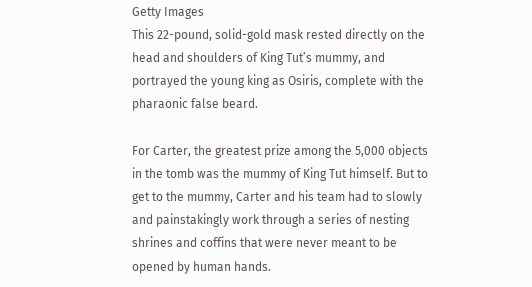Getty Images
This 22-pound, solid-gold mask rested directly on the head and shoulders of King Tut’s mummy, and portrayed the young king as Osiris, complete with the pharaonic false beard.

For Carter, the greatest prize among the 5,000 objects in the tomb was the mummy of King Tut himself. But to get to the mummy, Carter and his team had to slowly and painstakingly work through a series of nesting shrines and coffins that were never meant to be opened by human hands.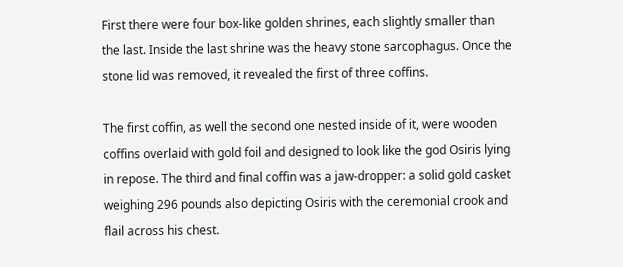First there were four box-like golden shrines, each slightly smaller than the last. Inside the last shrine was the heavy stone sarcophagus. Once the stone lid was removed, it revealed the first of three coffins.

The first coffin, as well the second one nested inside of it, were wooden coffins overlaid with gold foil and designed to look like the god Osiris lying in repose. The third and final coffin was a jaw-dropper: a solid gold casket weighing 296 pounds also depicting Osiris with the ceremonial crook and flail across his chest.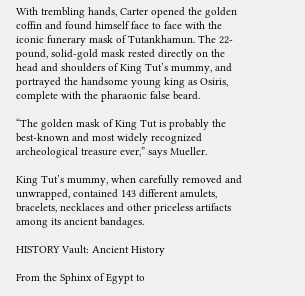With trembling hands, Carter opened the golden coffin and found himself face to face with the iconic funerary mask of Tutankhamun. The 22-pound, solid-gold mask rested directly on the head and shoulders of King Tut’s mummy, and portrayed the handsome young king as Osiris, complete with the pharaonic false beard.

“The golden mask of King Tut is probably the best-known and most widely recognized archeological treasure ever,” says Mueller.

King Tut’s mummy, when carefully removed and unwrapped, contained 143 different amulets, bracelets, necklaces and other priceless artifacts among its ancient bandages.

HISTORY Vault: Ancient History

From the Sphinx of Egypt to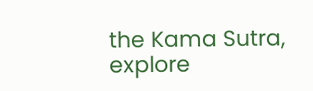the Kama Sutra, explore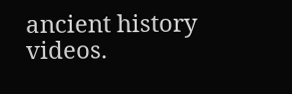ancient history videos.